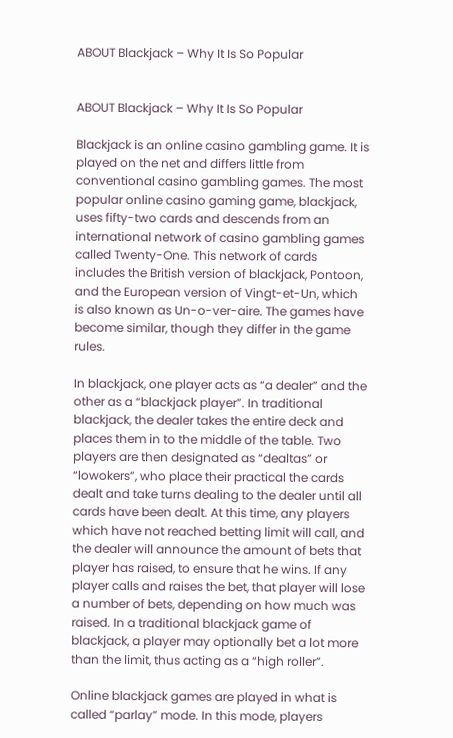ABOUT Blackjack – Why It Is So Popular


ABOUT Blackjack – Why It Is So Popular

Blackjack is an online casino gambling game. It is played on the net and differs little from conventional casino gambling games. The most popular online casino gaming game, blackjack, uses fifty-two cards and descends from an international network of casino gambling games called Twenty-One. This network of cards includes the British version of blackjack, Pontoon, and the European version of Vingt-et-Un, which is also known as Un-o-ver-aire. The games have become similar, though they differ in the game rules.

In blackjack, one player acts as “a dealer” and the other as a “blackjack player”. In traditional blackjack, the dealer takes the entire deck and places them in to the middle of the table. Two players are then designated as “dealtas” or “lowokers”, who place their practical the cards dealt and take turns dealing to the dealer until all cards have been dealt. At this time, any players which have not reached betting limit will call, and the dealer will announce the amount of bets that player has raised, to ensure that he wins. If any player calls and raises the bet, that player will lose a number of bets, depending on how much was raised. In a traditional blackjack game of blackjack, a player may optionally bet a lot more than the limit, thus acting as a “high roller”.

Online blackjack games are played in what is called “parlay” mode. In this mode, players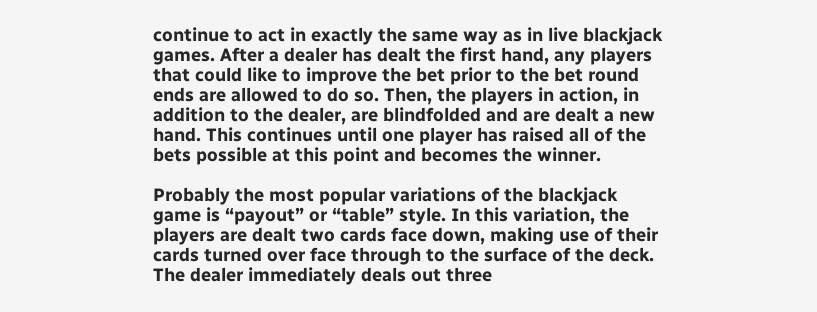continue to act in exactly the same way as in live blackjack games. After a dealer has dealt the first hand, any players that could like to improve the bet prior to the bet round ends are allowed to do so. Then, the players in action, in addition to the dealer, are blindfolded and are dealt a new hand. This continues until one player has raised all of the bets possible at this point and becomes the winner.

Probably the most popular variations of the blackjack game is “payout” or “table” style. In this variation, the players are dealt two cards face down, making use of their cards turned over face through to the surface of the deck. The dealer immediately deals out three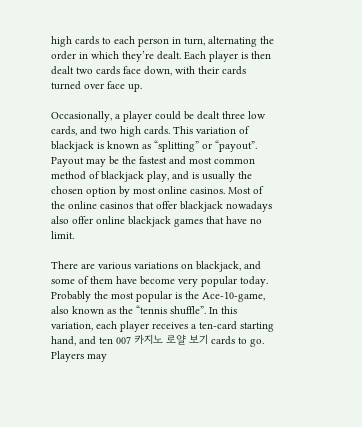high cards to each person in turn, alternating the order in which they’re dealt. Each player is then dealt two cards face down, with their cards turned over face up.

Occasionally, a player could be dealt three low cards, and two high cards. This variation of blackjack is known as “splitting” or “payout”. Payout may be the fastest and most common method of blackjack play, and is usually the chosen option by most online casinos. Most of the online casinos that offer blackjack nowadays also offer online blackjack games that have no limit.

There are various variations on blackjack, and some of them have become very popular today. Probably the most popular is the Ace-10-game, also known as the “tennis shuffle”. In this variation, each player receives a ten-card starting hand, and ten 007 카지노 로얄 보기 cards to go. Players may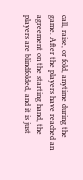call, raise, or fold, anytime during the game. After the players have reached an agreement on the starting hand, the players are blindfolded, and it is just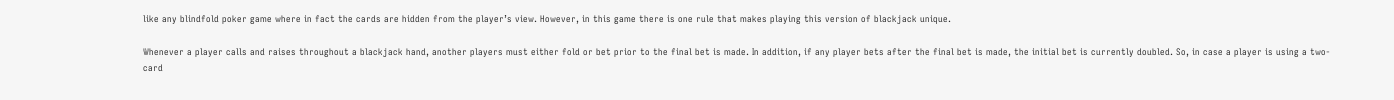like any blindfold poker game where in fact the cards are hidden from the player’s view. However, in this game there is one rule that makes playing this version of blackjack unique.

Whenever a player calls and raises throughout a blackjack hand, another players must either fold or bet prior to the final bet is made. In addition, if any player bets after the final bet is made, the initial bet is currently doubled. So, in case a player is using a two-card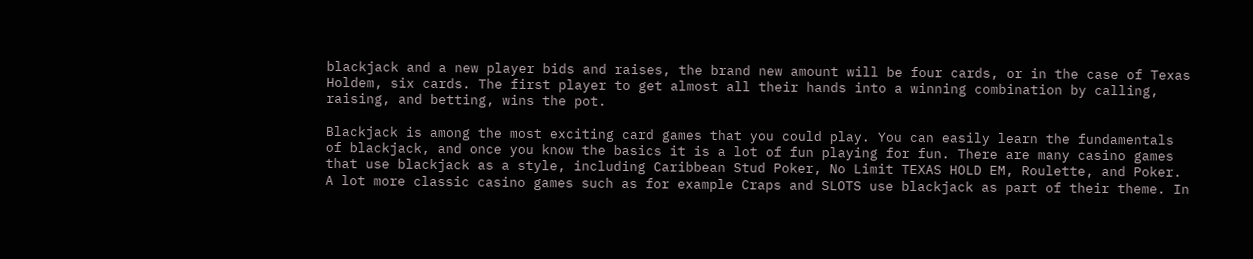blackjack and a new player bids and raises, the brand new amount will be four cards, or in the case of Texas Holdem, six cards. The first player to get almost all their hands into a winning combination by calling, raising, and betting, wins the pot.

Blackjack is among the most exciting card games that you could play. You can easily learn the fundamentals of blackjack, and once you know the basics it is a lot of fun playing for fun. There are many casino games that use blackjack as a style, including Caribbean Stud Poker, No Limit TEXAS HOLD EM, Roulette, and Poker. A lot more classic casino games such as for example Craps and SLOTS use blackjack as part of their theme. In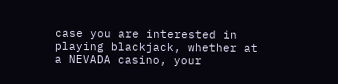case you are interested in playing blackjack, whether at a NEVADA casino, your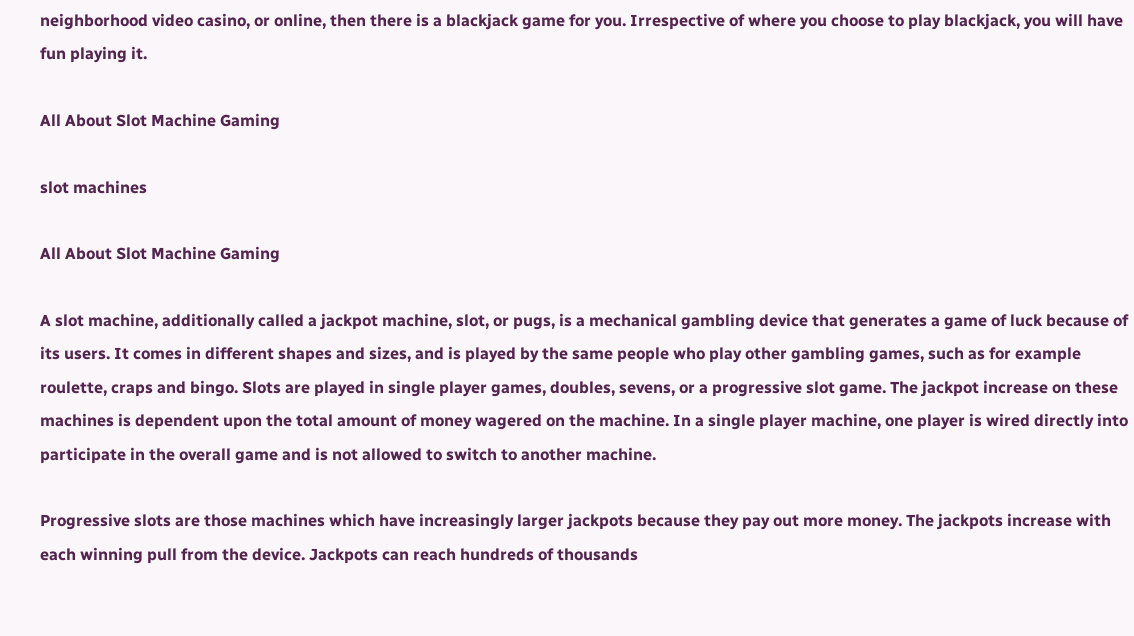neighborhood video casino, or online, then there is a blackjack game for you. Irrespective of where you choose to play blackjack, you will have fun playing it.

All About Slot Machine Gaming

slot machines

All About Slot Machine Gaming

A slot machine, additionally called a jackpot machine, slot, or pugs, is a mechanical gambling device that generates a game of luck because of its users. It comes in different shapes and sizes, and is played by the same people who play other gambling games, such as for example roulette, craps and bingo. Slots are played in single player games, doubles, sevens, or a progressive slot game. The jackpot increase on these machines is dependent upon the total amount of money wagered on the machine. In a single player machine, one player is wired directly into participate in the overall game and is not allowed to switch to another machine.

Progressive slots are those machines which have increasingly larger jackpots because they pay out more money. The jackpots increase with each winning pull from the device. Jackpots can reach hundreds of thousands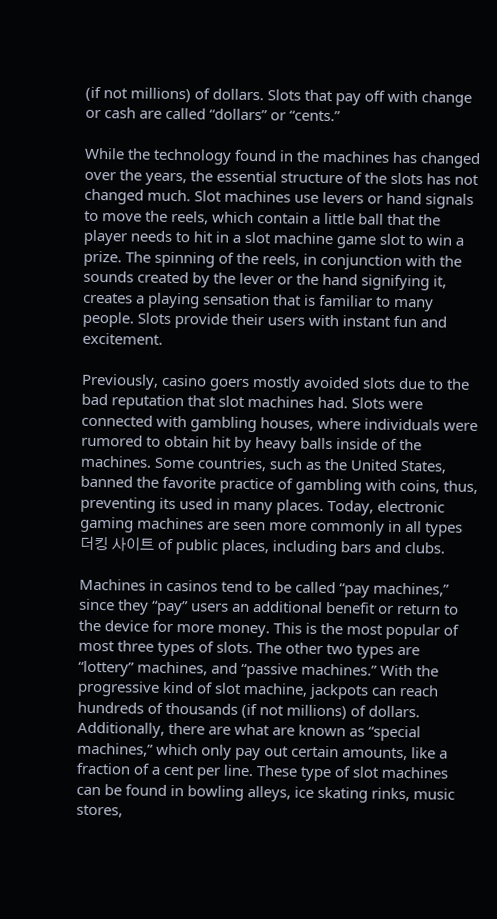(if not millions) of dollars. Slots that pay off with change or cash are called “dollars” or “cents.”

While the technology found in the machines has changed over the years, the essential structure of the slots has not changed much. Slot machines use levers or hand signals to move the reels, which contain a little ball that the player needs to hit in a slot machine game slot to win a prize. The spinning of the reels, in conjunction with the sounds created by the lever or the hand signifying it, creates a playing sensation that is familiar to many people. Slots provide their users with instant fun and excitement.

Previously, casino goers mostly avoided slots due to the bad reputation that slot machines had. Slots were connected with gambling houses, where individuals were rumored to obtain hit by heavy balls inside of the machines. Some countries, such as the United States, banned the favorite practice of gambling with coins, thus, preventing its used in many places. Today, electronic gaming machines are seen more commonly in all types 더킹 사이트 of public places, including bars and clubs.

Machines in casinos tend to be called “pay machines,” since they “pay” users an additional benefit or return to the device for more money. This is the most popular of most three types of slots. The other two types are “lottery” machines, and “passive machines.” With the progressive kind of slot machine, jackpots can reach hundreds of thousands (if not millions) of dollars. Additionally, there are what are known as “special machines,” which only pay out certain amounts, like a fraction of a cent per line. These type of slot machines can be found in bowling alleys, ice skating rinks, music stores,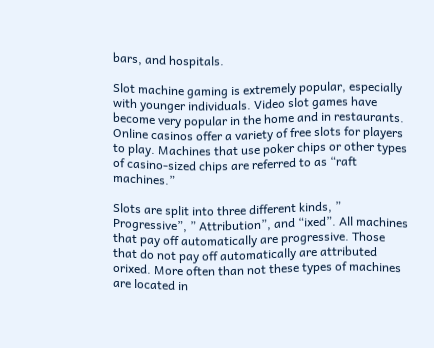bars, and hospitals.

Slot machine gaming is extremely popular, especially with younger individuals. Video slot games have become very popular in the home and in restaurants. Online casinos offer a variety of free slots for players to play. Machines that use poker chips or other types of casino-sized chips are referred to as “raft machines.”

Slots are split into three different kinds, ” Progressive”, ” Attribution”, and “ixed”. All machines that pay off automatically are progressive. Those that do not pay off automatically are attributed orixed. More often than not these types of machines are located in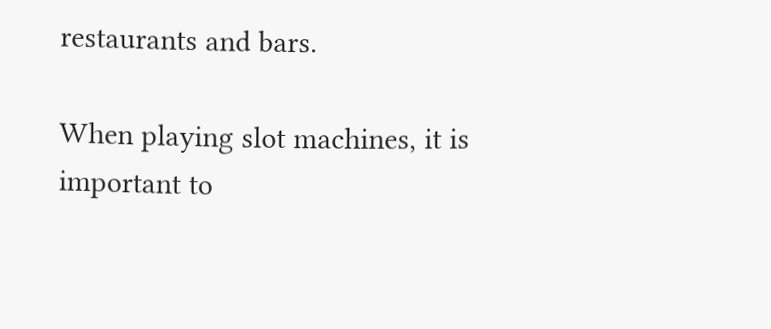restaurants and bars.

When playing slot machines, it is important to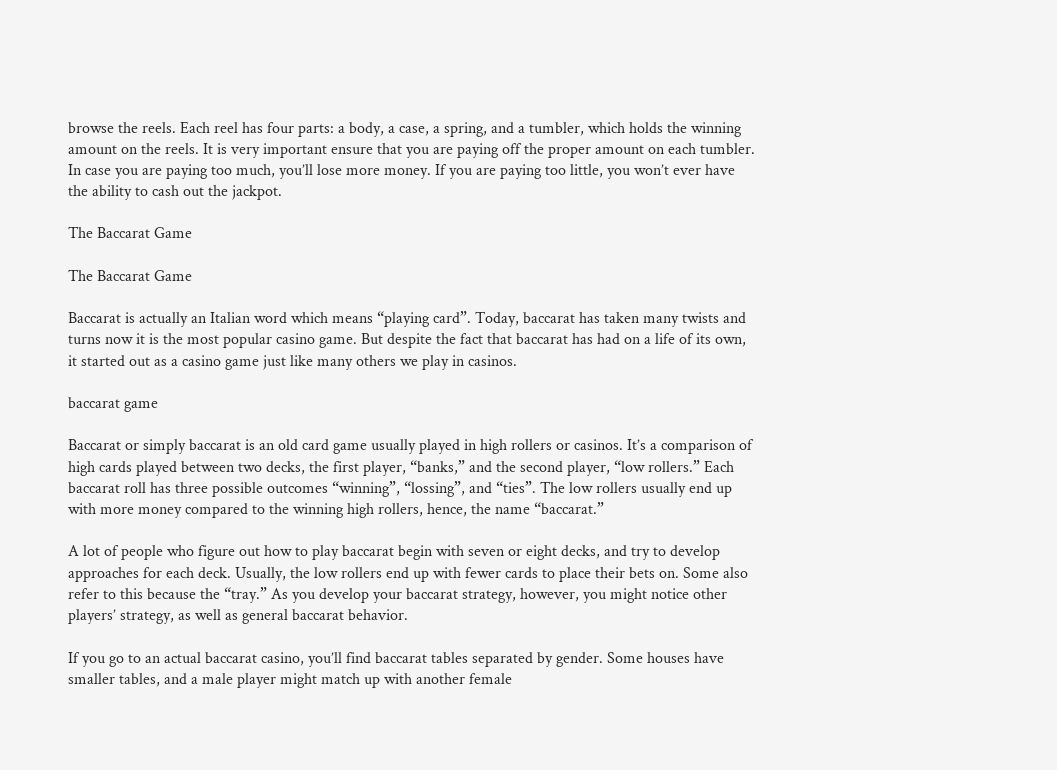browse the reels. Each reel has four parts: a body, a case, a spring, and a tumbler, which holds the winning amount on the reels. It is very important ensure that you are paying off the proper amount on each tumbler. In case you are paying too much, you’ll lose more money. If you are paying too little, you won’t ever have the ability to cash out the jackpot.

The Baccarat Game

The Baccarat Game

Baccarat is actually an Italian word which means “playing card”. Today, baccarat has taken many twists and turns now it is the most popular casino game. But despite the fact that baccarat has had on a life of its own, it started out as a casino game just like many others we play in casinos.

baccarat game

Baccarat or simply baccarat is an old card game usually played in high rollers or casinos. It’s a comparison of high cards played between two decks, the first player, “banks,” and the second player, “low rollers.” Each baccarat roll has three possible outcomes “winning”, “lossing”, and “ties”. The low rollers usually end up with more money compared to the winning high rollers, hence, the name “baccarat.”

A lot of people who figure out how to play baccarat begin with seven or eight decks, and try to develop approaches for each deck. Usually, the low rollers end up with fewer cards to place their bets on. Some also refer to this because the “tray.” As you develop your baccarat strategy, however, you might notice other players’ strategy, as well as general baccarat behavior.

If you go to an actual baccarat casino, you’ll find baccarat tables separated by gender. Some houses have smaller tables, and a male player might match up with another female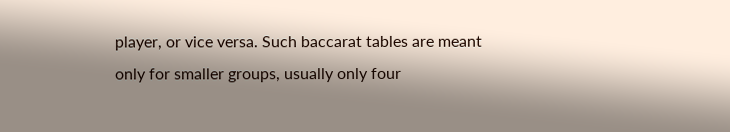player, or vice versa. Such baccarat tables are meant only for smaller groups, usually only four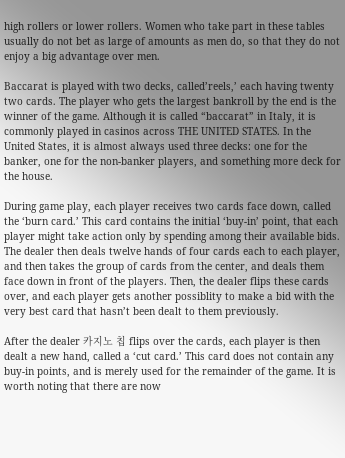high rollers or lower rollers. Women who take part in these tables usually do not bet as large of amounts as men do, so that they do not enjoy a big advantage over men.

Baccarat is played with two decks, called’reels,’ each having twenty two cards. The player who gets the largest bankroll by the end is the winner of the game. Although it is called “baccarat” in Italy, it is commonly played in casinos across THE UNITED STATES. In the United States, it is almost always used three decks: one for the banker, one for the non-banker players, and something more deck for the house.

During game play, each player receives two cards face down, called the ‘burn card.’ This card contains the initial ‘buy-in’ point, that each player might take action only by spending among their available bids. The dealer then deals twelve hands of four cards each to each player, and then takes the group of cards from the center, and deals them face down in front of the players. Then, the dealer flips these cards over, and each player gets another possiblity to make a bid with the very best card that hasn’t been dealt to them previously.

After the dealer 카지노 칩 flips over the cards, each player is then dealt a new hand, called a ‘cut card.’ This card does not contain any buy-in points, and is merely used for the remainder of the game. It is worth noting that there are now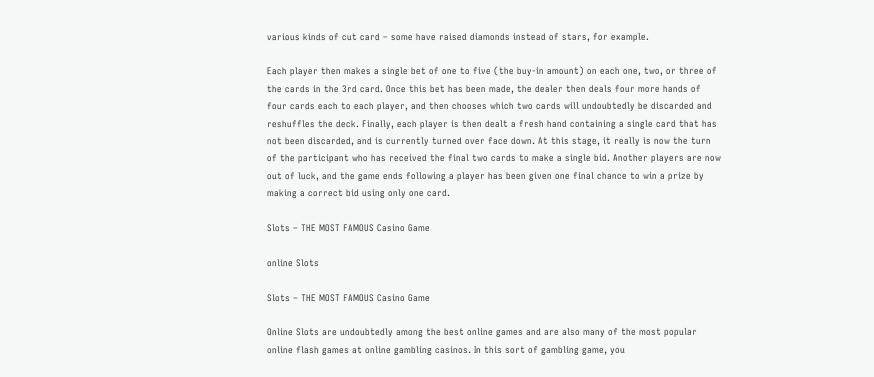various kinds of cut card – some have raised diamonds instead of stars, for example.

Each player then makes a single bet of one to five (the buy-in amount) on each one, two, or three of the cards in the 3rd card. Once this bet has been made, the dealer then deals four more hands of four cards each to each player, and then chooses which two cards will undoubtedly be discarded and reshuffles the deck. Finally, each player is then dealt a fresh hand containing a single card that has not been discarded, and is currently turned over face down. At this stage, it really is now the turn of the participant who has received the final two cards to make a single bid. Another players are now out of luck, and the game ends following a player has been given one final chance to win a prize by making a correct bid using only one card.

Slots – THE MOST FAMOUS Casino Game

online Slots

Slots – THE MOST FAMOUS Casino Game

Online Slots are undoubtedly among the best online games and are also many of the most popular online flash games at online gambling casinos. In this sort of gambling game, you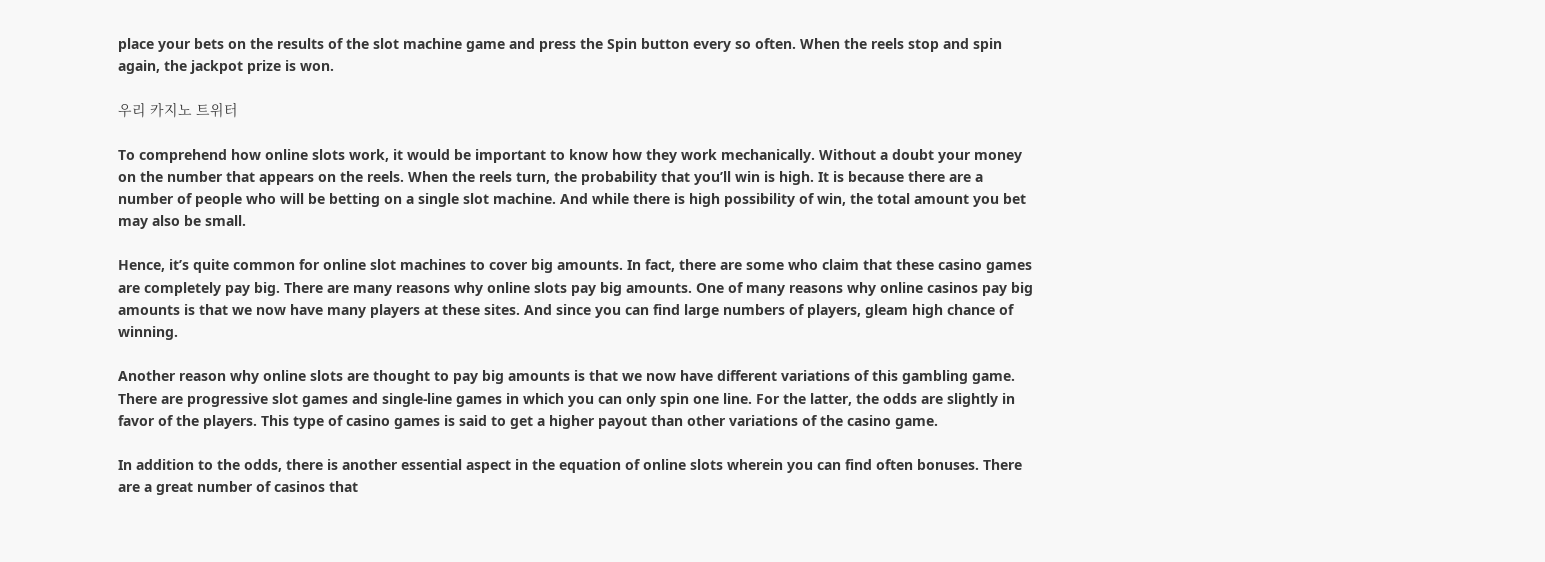place your bets on the results of the slot machine game and press the Spin button every so often. When the reels stop and spin again, the jackpot prize is won.

우리 카지노 트위터

To comprehend how online slots work, it would be important to know how they work mechanically. Without a doubt your money on the number that appears on the reels. When the reels turn, the probability that you’ll win is high. It is because there are a number of people who will be betting on a single slot machine. And while there is high possibility of win, the total amount you bet may also be small.

Hence, it’s quite common for online slot machines to cover big amounts. In fact, there are some who claim that these casino games are completely pay big. There are many reasons why online slots pay big amounts. One of many reasons why online casinos pay big amounts is that we now have many players at these sites. And since you can find large numbers of players, gleam high chance of winning.

Another reason why online slots are thought to pay big amounts is that we now have different variations of this gambling game. There are progressive slot games and single-line games in which you can only spin one line. For the latter, the odds are slightly in favor of the players. This type of casino games is said to get a higher payout than other variations of the casino game.

In addition to the odds, there is another essential aspect in the equation of online slots wherein you can find often bonuses. There are a great number of casinos that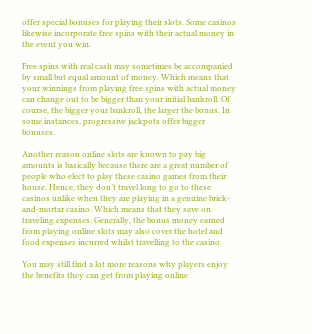offer special bonuses for playing their slots. Some casinos likewise incorporate free spins with their actual money in the event you win.

Free spins with real cash may sometimes be accompanied by small but equal amount of money. Which means that your winnings from playing free spins with actual money can change out to be bigger than your initial bankroll. Of course, the bigger your bankroll, the larger the bonus. In some instances, progressive jackpots offer bigger bonuses.

Another reason online slots are known to pay big amounts is basically because there are a great number of people who elect to play these casino games from their house. Hence, they don’t travel long to go to these casinos unlike when they are playing in a genuine brick-and-mortar casino. Which means that they save on traveling expenses. Generally, the bonus money earned from playing online slots may also cover the hotel and food expenses incurred whilst travelling to the casino.

You may still find a lot more reasons why players enjoy the benefits they can get from playing online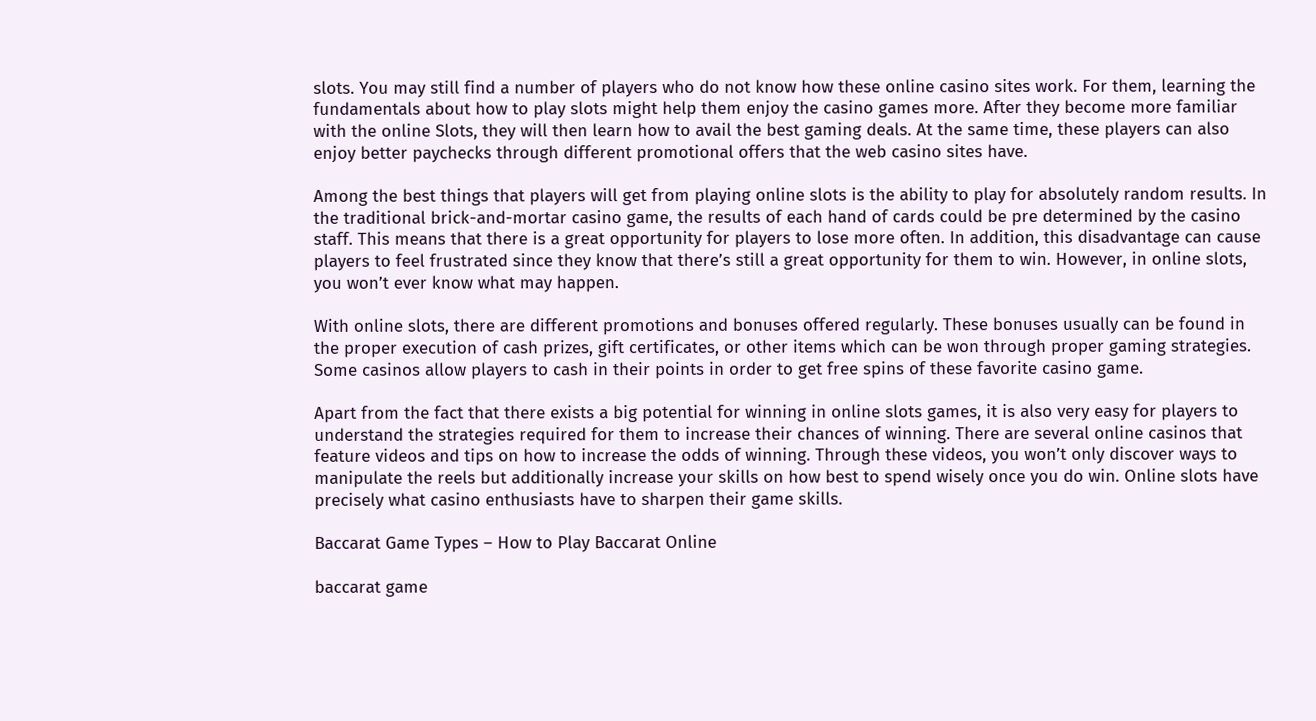slots. You may still find a number of players who do not know how these online casino sites work. For them, learning the fundamentals about how to play slots might help them enjoy the casino games more. After they become more familiar with the online Slots, they will then learn how to avail the best gaming deals. At the same time, these players can also enjoy better paychecks through different promotional offers that the web casino sites have.

Among the best things that players will get from playing online slots is the ability to play for absolutely random results. In the traditional brick-and-mortar casino game, the results of each hand of cards could be pre determined by the casino staff. This means that there is a great opportunity for players to lose more often. In addition, this disadvantage can cause players to feel frustrated since they know that there’s still a great opportunity for them to win. However, in online slots, you won’t ever know what may happen.

With online slots, there are different promotions and bonuses offered regularly. These bonuses usually can be found in the proper execution of cash prizes, gift certificates, or other items which can be won through proper gaming strategies. Some casinos allow players to cash in their points in order to get free spins of these favorite casino game.

Apart from the fact that there exists a big potential for winning in online slots games, it is also very easy for players to understand the strategies required for them to increase their chances of winning. There are several online casinos that feature videos and tips on how to increase the odds of winning. Through these videos, you won’t only discover ways to manipulate the reels but additionally increase your skills on how best to spend wisely once you do win. Online slots have precisely what casino enthusiasts have to sharpen their game skills.

Baccarat Game Types – How to Play Baccarat Online

baccarat game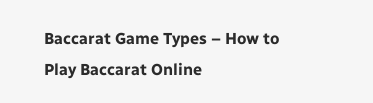Baccarat Game Types – How to Play Baccarat Online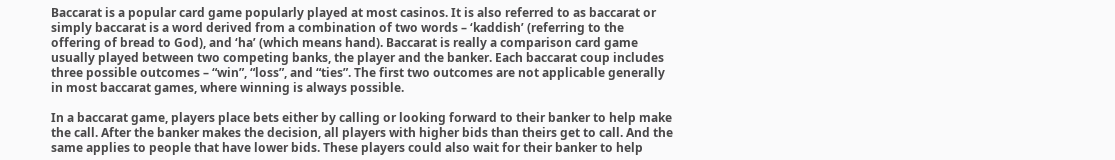Baccarat is a popular card game popularly played at most casinos. It is also referred to as baccarat or simply baccarat is a word derived from a combination of two words – ‘kaddish’ (referring to the offering of bread to God), and ‘ha’ (which means hand). Baccarat is really a comparison card game usually played between two competing banks, the player and the banker. Each baccarat coup includes three possible outcomes – “win”, “loss”, and “ties”. The first two outcomes are not applicable generally in most baccarat games, where winning is always possible.

In a baccarat game, players place bets either by calling or looking forward to their banker to help make the call. After the banker makes the decision, all players with higher bids than theirs get to call. And the same applies to people that have lower bids. These players could also wait for their banker to help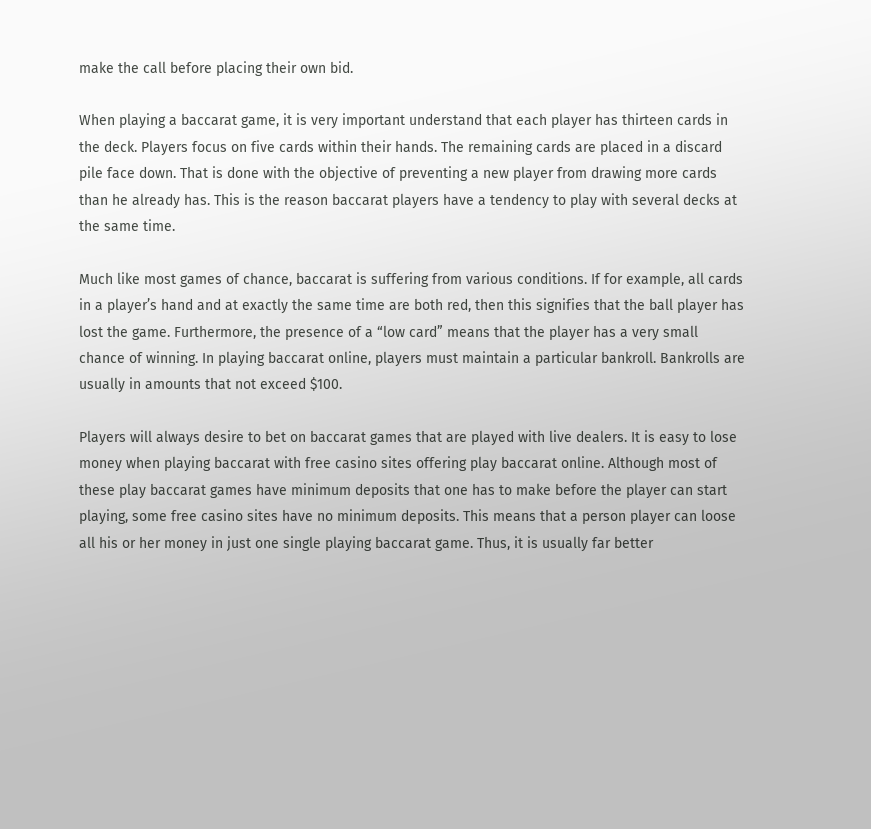make the call before placing their own bid.

When playing a baccarat game, it is very important understand that each player has thirteen cards in the deck. Players focus on five cards within their hands. The remaining cards are placed in a discard pile face down. That is done with the objective of preventing a new player from drawing more cards than he already has. This is the reason baccarat players have a tendency to play with several decks at the same time.

Much like most games of chance, baccarat is suffering from various conditions. If for example, all cards in a player’s hand and at exactly the same time are both red, then this signifies that the ball player has lost the game. Furthermore, the presence of a “low card” means that the player has a very small chance of winning. In playing baccarat online, players must maintain a particular bankroll. Bankrolls are usually in amounts that not exceed $100.

Players will always desire to bet on baccarat games that are played with live dealers. It is easy to lose money when playing baccarat with free casino sites offering play baccarat online. Although most of these play baccarat games have minimum deposits that one has to make before the player can start playing, some free casino sites have no minimum deposits. This means that a person player can loose all his or her money in just one single playing baccarat game. Thus, it is usually far better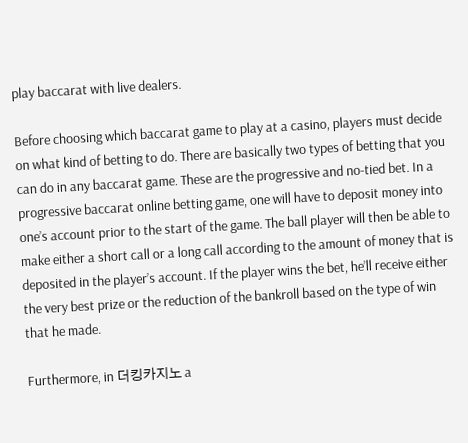play baccarat with live dealers.

Before choosing which baccarat game to play at a casino, players must decide on what kind of betting to do. There are basically two types of betting that you can do in any baccarat game. These are the progressive and no-tied bet. In a progressive baccarat online betting game, one will have to deposit money into one’s account prior to the start of the game. The ball player will then be able to make either a short call or a long call according to the amount of money that is deposited in the player’s account. If the player wins the bet, he’ll receive either the very best prize or the reduction of the bankroll based on the type of win that he made.

Furthermore, in 더킹카지노 a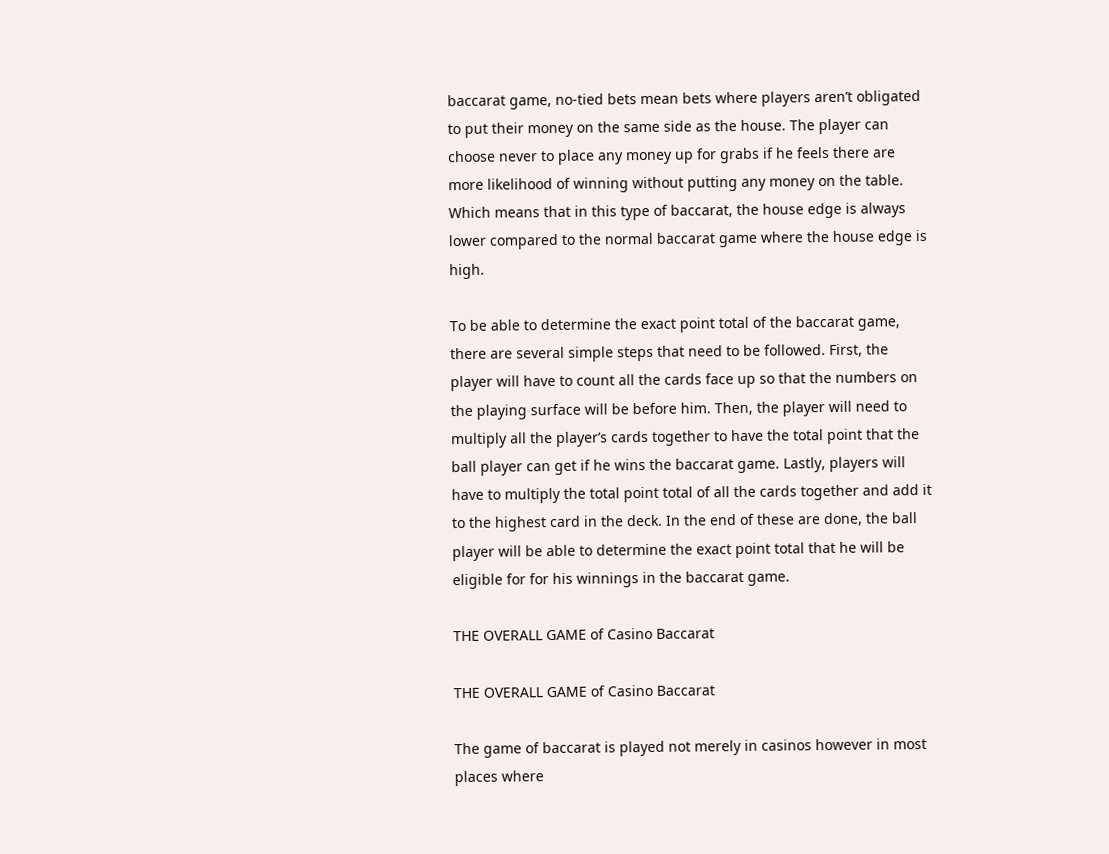baccarat game, no-tied bets mean bets where players aren’t obligated to put their money on the same side as the house. The player can choose never to place any money up for grabs if he feels there are more likelihood of winning without putting any money on the table. Which means that in this type of baccarat, the house edge is always lower compared to the normal baccarat game where the house edge is high.

To be able to determine the exact point total of the baccarat game, there are several simple steps that need to be followed. First, the player will have to count all the cards face up so that the numbers on the playing surface will be before him. Then, the player will need to multiply all the player’s cards together to have the total point that the ball player can get if he wins the baccarat game. Lastly, players will have to multiply the total point total of all the cards together and add it to the highest card in the deck. In the end of these are done, the ball player will be able to determine the exact point total that he will be eligible for for his winnings in the baccarat game.

THE OVERALL GAME of Casino Baccarat

THE OVERALL GAME of Casino Baccarat

The game of baccarat is played not merely in casinos however in most places where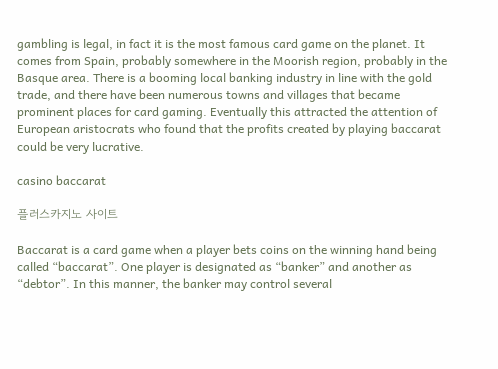gambling is legal, in fact it is the most famous card game on the planet. It comes from Spain, probably somewhere in the Moorish region, probably in the Basque area. There is a booming local banking industry in line with the gold trade, and there have been numerous towns and villages that became prominent places for card gaming. Eventually this attracted the attention of European aristocrats who found that the profits created by playing baccarat could be very lucrative.

casino baccarat

플러스카지노 사이트

Baccarat is a card game when a player bets coins on the winning hand being called “baccarat”. One player is designated as “banker” and another as “debtor”. In this manner, the banker may control several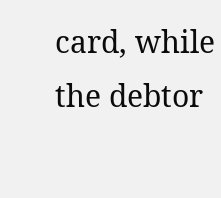card, while the debtor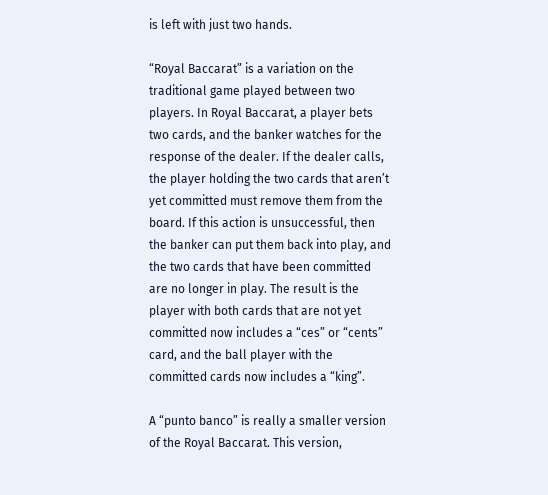is left with just two hands.

“Royal Baccarat” is a variation on the traditional game played between two players. In Royal Baccarat, a player bets two cards, and the banker watches for the response of the dealer. If the dealer calls, the player holding the two cards that aren’t yet committed must remove them from the board. If this action is unsuccessful, then the banker can put them back into play, and the two cards that have been committed are no longer in play. The result is the player with both cards that are not yet committed now includes a “ces” or “cents” card, and the ball player with the committed cards now includes a “king”.

A “punto banco” is really a smaller version of the Royal Baccarat. This version,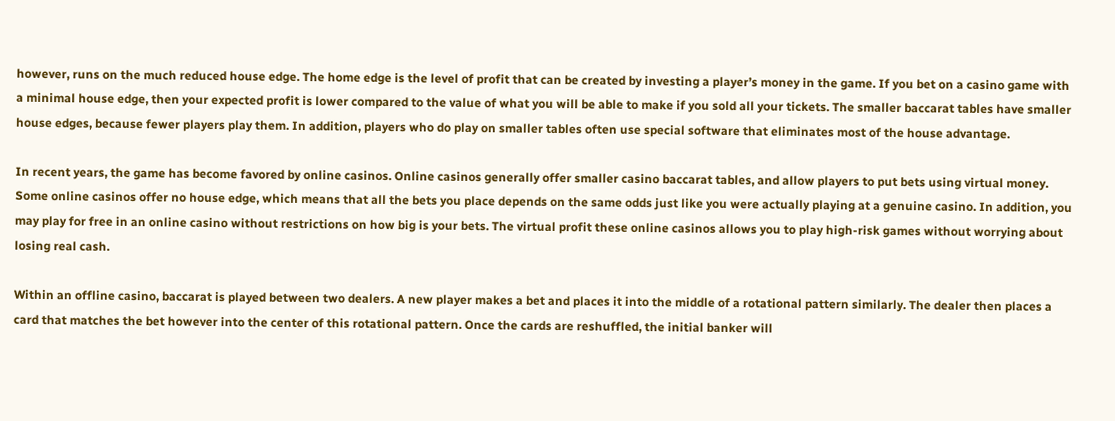however, runs on the much reduced house edge. The home edge is the level of profit that can be created by investing a player’s money in the game. If you bet on a casino game with a minimal house edge, then your expected profit is lower compared to the value of what you will be able to make if you sold all your tickets. The smaller baccarat tables have smaller house edges, because fewer players play them. In addition, players who do play on smaller tables often use special software that eliminates most of the house advantage.

In recent years, the game has become favored by online casinos. Online casinos generally offer smaller casino baccarat tables, and allow players to put bets using virtual money. Some online casinos offer no house edge, which means that all the bets you place depends on the same odds just like you were actually playing at a genuine casino. In addition, you may play for free in an online casino without restrictions on how big is your bets. The virtual profit these online casinos allows you to play high-risk games without worrying about losing real cash.

Within an offline casino, baccarat is played between two dealers. A new player makes a bet and places it into the middle of a rotational pattern similarly. The dealer then places a card that matches the bet however into the center of this rotational pattern. Once the cards are reshuffled, the initial banker will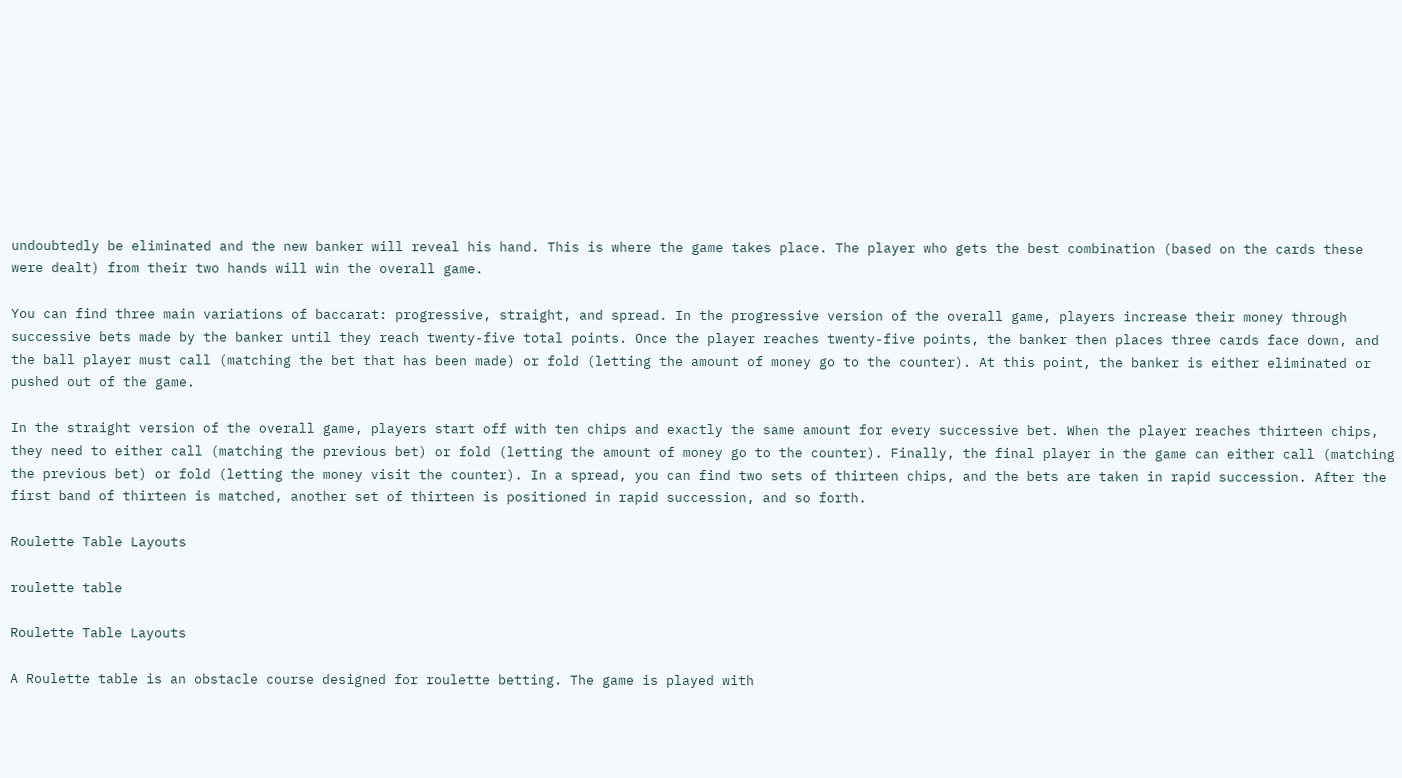undoubtedly be eliminated and the new banker will reveal his hand. This is where the game takes place. The player who gets the best combination (based on the cards these were dealt) from their two hands will win the overall game.

You can find three main variations of baccarat: progressive, straight, and spread. In the progressive version of the overall game, players increase their money through successive bets made by the banker until they reach twenty-five total points. Once the player reaches twenty-five points, the banker then places three cards face down, and the ball player must call (matching the bet that has been made) or fold (letting the amount of money go to the counter). At this point, the banker is either eliminated or pushed out of the game.

In the straight version of the overall game, players start off with ten chips and exactly the same amount for every successive bet. When the player reaches thirteen chips, they need to either call (matching the previous bet) or fold (letting the amount of money go to the counter). Finally, the final player in the game can either call (matching the previous bet) or fold (letting the money visit the counter). In a spread, you can find two sets of thirteen chips, and the bets are taken in rapid succession. After the first band of thirteen is matched, another set of thirteen is positioned in rapid succession, and so forth.

Roulette Table Layouts

roulette table

Roulette Table Layouts

A Roulette table is an obstacle course designed for roulette betting. The game is played with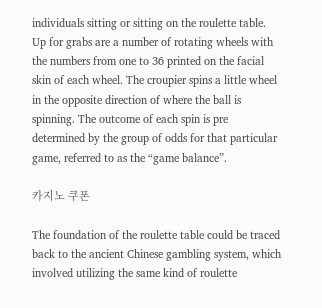individuals sitting or sitting on the roulette table. Up for grabs are a number of rotating wheels with the numbers from one to 36 printed on the facial skin of each wheel. The croupier spins a little wheel in the opposite direction of where the ball is spinning. The outcome of each spin is pre determined by the group of odds for that particular game, referred to as the “game balance”.

카지노 쿠폰

The foundation of the roulette table could be traced back to the ancient Chinese gambling system, which involved utilizing the same kind of roulette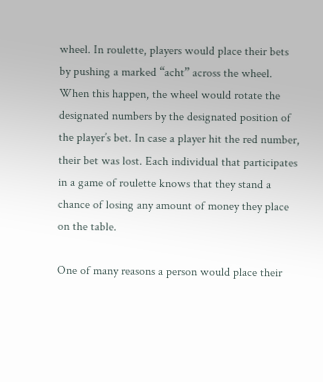wheel. In roulette, players would place their bets by pushing a marked “acht” across the wheel. When this happen, the wheel would rotate the designated numbers by the designated position of the player’s bet. In case a player hit the red number, their bet was lost. Each individual that participates in a game of roulette knows that they stand a chance of losing any amount of money they place on the table.

One of many reasons a person would place their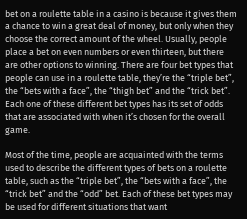bet on a roulette table in a casino is because it gives them a chance to win a great deal of money, but only when they choose the correct amount of the wheel. Usually, people place a bet on even numbers or even thirteen, but there are other options to winning. There are four bet types that people can use in a roulette table, they’re the “triple bet”, the “bets with a face”, the “thigh bet” and the “trick bet”. Each one of these different bet types has its set of odds that are associated with when it’s chosen for the overall game.

Most of the time, people are acquainted with the terms used to describe the different types of bets on a roulette table, such as the “triple bet”, the “bets with a face”, the “trick bet” and the “odd” bet. Each of these bet types may be used for different situations that want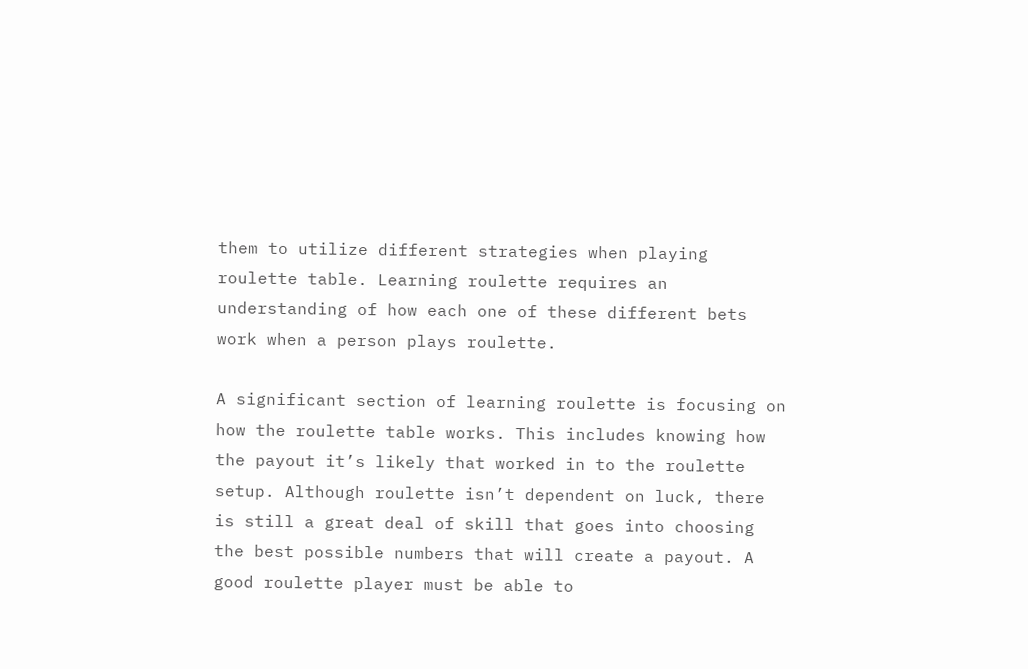them to utilize different strategies when playing roulette table. Learning roulette requires an understanding of how each one of these different bets work when a person plays roulette.

A significant section of learning roulette is focusing on how the roulette table works. This includes knowing how the payout it’s likely that worked in to the roulette setup. Although roulette isn’t dependent on luck, there is still a great deal of skill that goes into choosing the best possible numbers that will create a payout. A good roulette player must be able to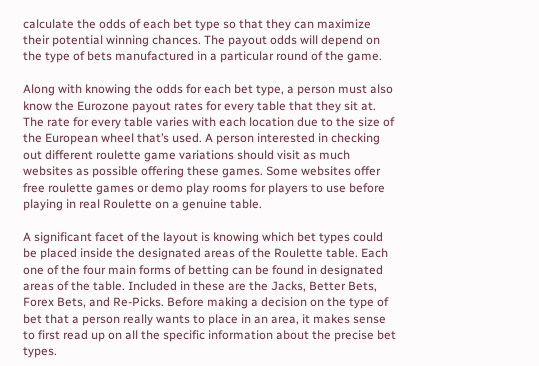calculate the odds of each bet type so that they can maximize their potential winning chances. The payout odds will depend on the type of bets manufactured in a particular round of the game.

Along with knowing the odds for each bet type, a person must also know the Eurozone payout rates for every table that they sit at. The rate for every table varies with each location due to the size of the European wheel that’s used. A person interested in checking out different roulette game variations should visit as much websites as possible offering these games. Some websites offer free roulette games or demo play rooms for players to use before playing in real Roulette on a genuine table.

A significant facet of the layout is knowing which bet types could be placed inside the designated areas of the Roulette table. Each one of the four main forms of betting can be found in designated areas of the table. Included in these are the Jacks, Better Bets, Forex Bets, and Re-Picks. Before making a decision on the type of bet that a person really wants to place in an area, it makes sense to first read up on all the specific information about the precise bet types.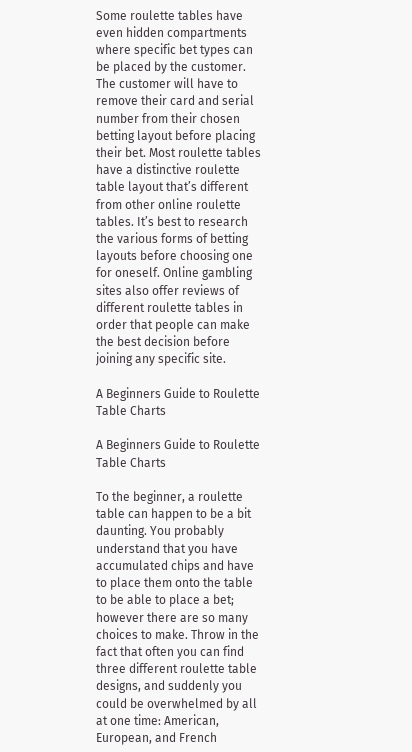Some roulette tables have even hidden compartments where specific bet types can be placed by the customer. The customer will have to remove their card and serial number from their chosen betting layout before placing their bet. Most roulette tables have a distinctive roulette table layout that’s different from other online roulette tables. It’s best to research the various forms of betting layouts before choosing one for oneself. Online gambling sites also offer reviews of different roulette tables in order that people can make the best decision before joining any specific site.

A Beginners Guide to Roulette Table Charts

A Beginners Guide to Roulette Table Charts

To the beginner, a roulette table can happen to be a bit daunting. You probably understand that you have accumulated chips and have to place them onto the table to be able to place a bet; however there are so many choices to make. Throw in the fact that often you can find three different roulette table designs, and suddenly you could be overwhelmed by all at one time: American, European, and French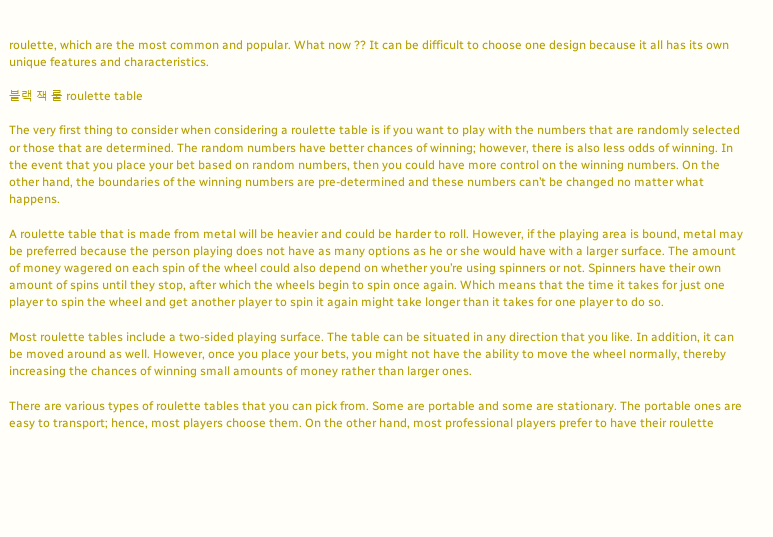roulette, which are the most common and popular. What now ?? It can be difficult to choose one design because it all has its own unique features and characteristics.

블랙 잭 룰 roulette table

The very first thing to consider when considering a roulette table is if you want to play with the numbers that are randomly selected or those that are determined. The random numbers have better chances of winning; however, there is also less odds of winning. In the event that you place your bet based on random numbers, then you could have more control on the winning numbers. On the other hand, the boundaries of the winning numbers are pre-determined and these numbers can’t be changed no matter what happens.

A roulette table that is made from metal will be heavier and could be harder to roll. However, if the playing area is bound, metal may be preferred because the person playing does not have as many options as he or she would have with a larger surface. The amount of money wagered on each spin of the wheel could also depend on whether you’re using spinners or not. Spinners have their own amount of spins until they stop, after which the wheels begin to spin once again. Which means that the time it takes for just one player to spin the wheel and get another player to spin it again might take longer than it takes for one player to do so.

Most roulette tables include a two-sided playing surface. The table can be situated in any direction that you like. In addition, it can be moved around as well. However, once you place your bets, you might not have the ability to move the wheel normally, thereby increasing the chances of winning small amounts of money rather than larger ones.

There are various types of roulette tables that you can pick from. Some are portable and some are stationary. The portable ones are easy to transport; hence, most players choose them. On the other hand, most professional players prefer to have their roulette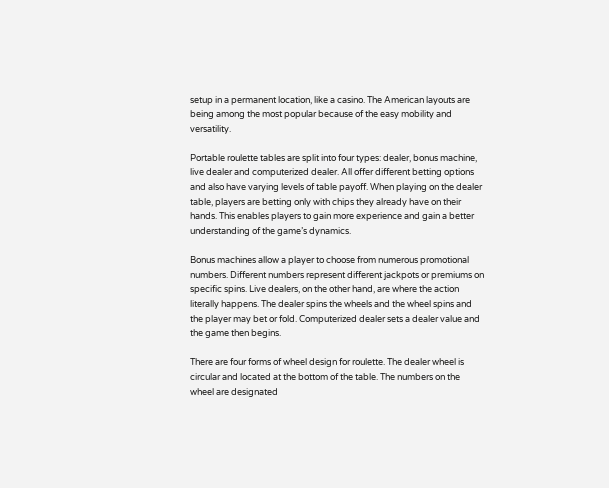setup in a permanent location, like a casino. The American layouts are being among the most popular because of the easy mobility and versatility.

Portable roulette tables are split into four types: dealer, bonus machine, live dealer and computerized dealer. All offer different betting options and also have varying levels of table payoff. When playing on the dealer table, players are betting only with chips they already have on their hands. This enables players to gain more experience and gain a better understanding of the game’s dynamics.

Bonus machines allow a player to choose from numerous promotional numbers. Different numbers represent different jackpots or premiums on specific spins. Live dealers, on the other hand, are where the action literally happens. The dealer spins the wheels and the wheel spins and the player may bet or fold. Computerized dealer sets a dealer value and the game then begins.

There are four forms of wheel design for roulette. The dealer wheel is circular and located at the bottom of the table. The numbers on the wheel are designated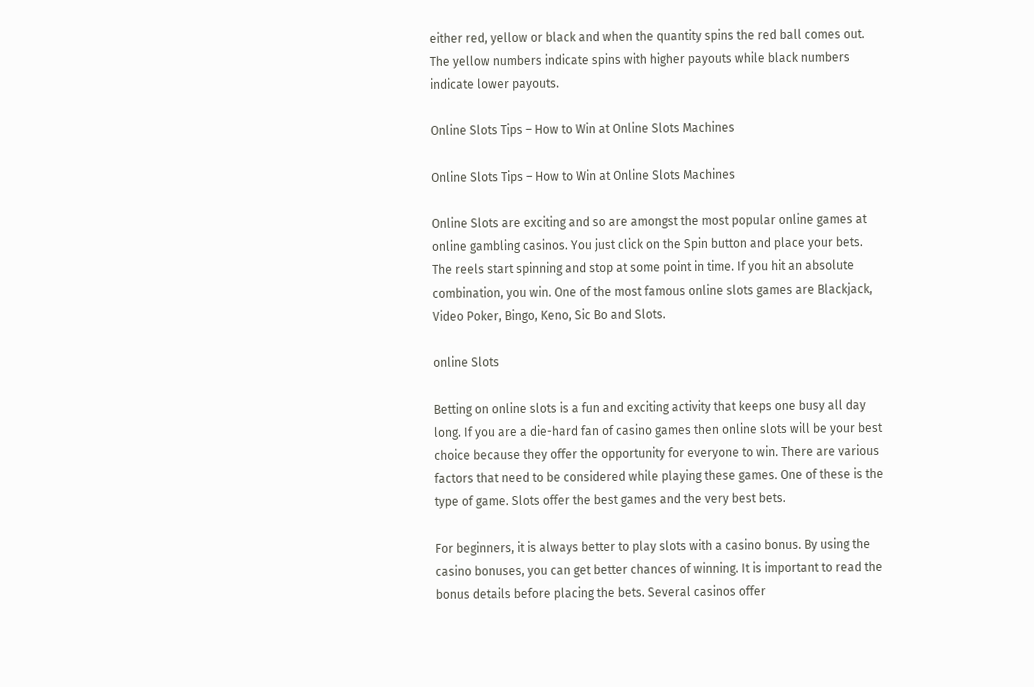either red, yellow or black and when the quantity spins the red ball comes out. The yellow numbers indicate spins with higher payouts while black numbers indicate lower payouts.

Online Slots Tips – How to Win at Online Slots Machines

Online Slots Tips – How to Win at Online Slots Machines

Online Slots are exciting and so are amongst the most popular online games at online gambling casinos. You just click on the Spin button and place your bets. The reels start spinning and stop at some point in time. If you hit an absolute combination, you win. One of the most famous online slots games are Blackjack, Video Poker, Bingo, Keno, Sic Bo and Slots.

online Slots

Betting on online slots is a fun and exciting activity that keeps one busy all day long. If you are a die-hard fan of casino games then online slots will be your best choice because they offer the opportunity for everyone to win. There are various factors that need to be considered while playing these games. One of these is the type of game. Slots offer the best games and the very best bets.

For beginners, it is always better to play slots with a casino bonus. By using the casino bonuses, you can get better chances of winning. It is important to read the bonus details before placing the bets. Several casinos offer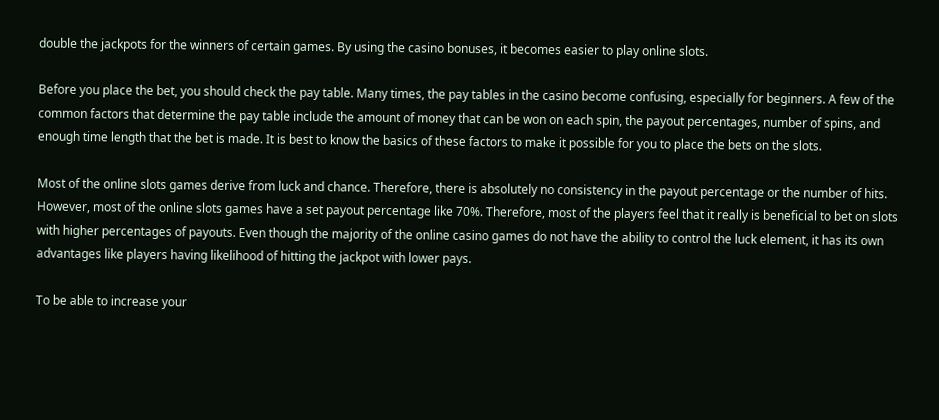double the jackpots for the winners of certain games. By using the casino bonuses, it becomes easier to play online slots.

Before you place the bet, you should check the pay table. Many times, the pay tables in the casino become confusing, especially for beginners. A few of the common factors that determine the pay table include the amount of money that can be won on each spin, the payout percentages, number of spins, and enough time length that the bet is made. It is best to know the basics of these factors to make it possible for you to place the bets on the slots.

Most of the online slots games derive from luck and chance. Therefore, there is absolutely no consistency in the payout percentage or the number of hits. However, most of the online slots games have a set payout percentage like 70%. Therefore, most of the players feel that it really is beneficial to bet on slots with higher percentages of payouts. Even though the majority of the online casino games do not have the ability to control the luck element, it has its own advantages like players having likelihood of hitting the jackpot with lower pays.

To be able to increase your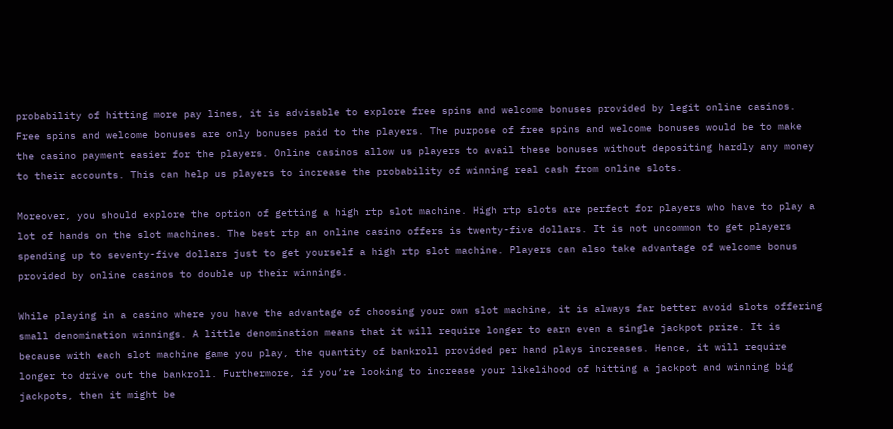probability of hitting more pay lines, it is advisable to explore free spins and welcome bonuses provided by legit online casinos. Free spins and welcome bonuses are only bonuses paid to the players. The purpose of free spins and welcome bonuses would be to make the casino payment easier for the players. Online casinos allow us players to avail these bonuses without depositing hardly any money to their accounts. This can help us players to increase the probability of winning real cash from online slots.

Moreover, you should explore the option of getting a high rtp slot machine. High rtp slots are perfect for players who have to play a lot of hands on the slot machines. The best rtp an online casino offers is twenty-five dollars. It is not uncommon to get players spending up to seventy-five dollars just to get yourself a high rtp slot machine. Players can also take advantage of welcome bonus provided by online casinos to double up their winnings.

While playing in a casino where you have the advantage of choosing your own slot machine, it is always far better avoid slots offering small denomination winnings. A little denomination means that it will require longer to earn even a single jackpot prize. It is because with each slot machine game you play, the quantity of bankroll provided per hand plays increases. Hence, it will require longer to drive out the bankroll. Furthermore, if you’re looking to increase your likelihood of hitting a jackpot and winning big jackpots, then it might be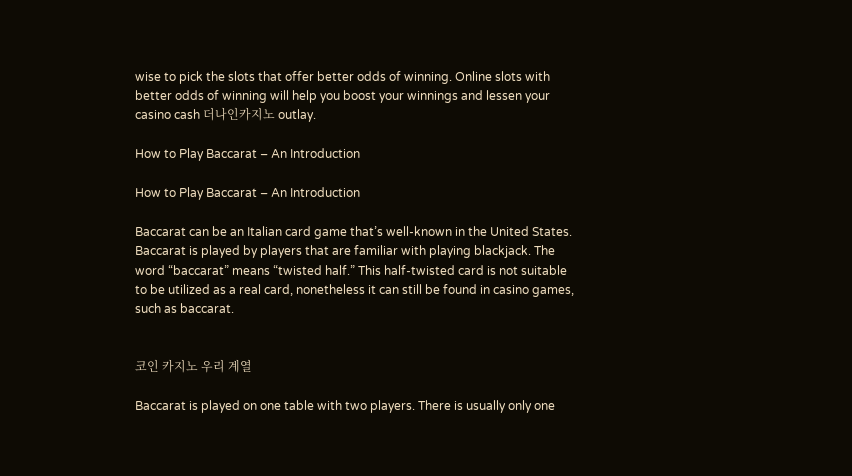wise to pick the slots that offer better odds of winning. Online slots with better odds of winning will help you boost your winnings and lessen your casino cash 더나인카지노 outlay.

How to Play Baccarat – An Introduction

How to Play Baccarat – An Introduction

Baccarat can be an Italian card game that’s well-known in the United States. Baccarat is played by players that are familiar with playing blackjack. The word “baccarat” means “twisted half.” This half-twisted card is not suitable to be utilized as a real card, nonetheless it can still be found in casino games, such as baccarat.


코인 카지노 우리 계열

Baccarat is played on one table with two players. There is usually only one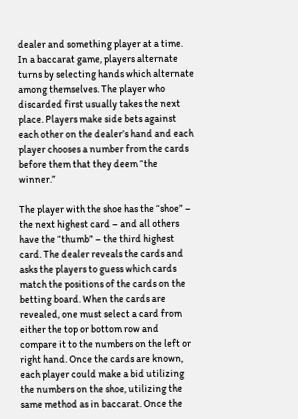dealer and something player at a time. In a baccarat game, players alternate turns by selecting hands which alternate among themselves. The player who discarded first usually takes the next place. Players make side bets against each other on the dealer’s hand and each player chooses a number from the cards before them that they deem “the winner.”

The player with the shoe has the “shoe” – the next highest card – and all others have the “thumb” – the third highest card. The dealer reveals the cards and asks the players to guess which cards match the positions of the cards on the betting board. When the cards are revealed, one must select a card from either the top or bottom row and compare it to the numbers on the left or right hand. Once the cards are known, each player could make a bid utilizing the numbers on the shoe, utilizing the same method as in baccarat. Once the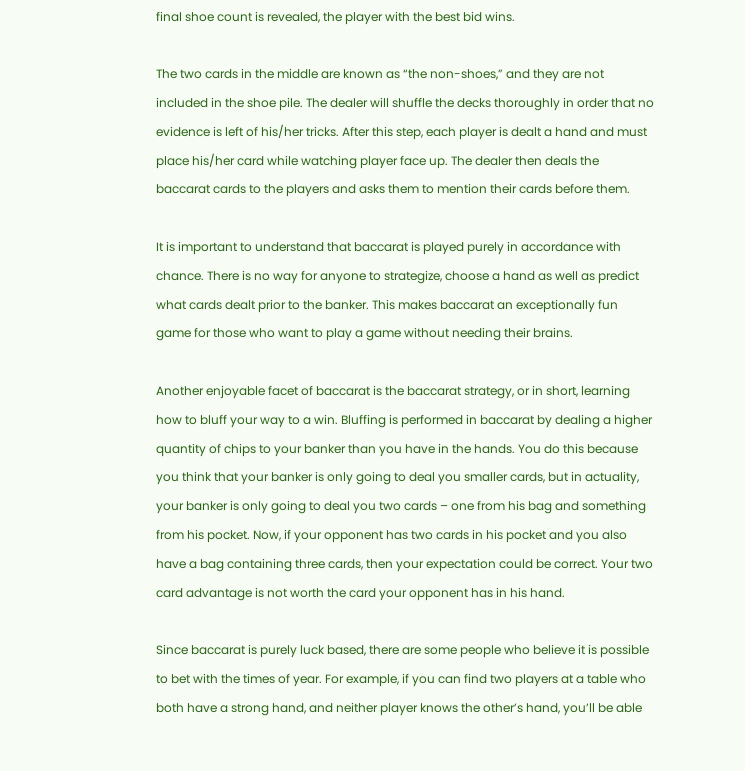final shoe count is revealed, the player with the best bid wins.

The two cards in the middle are known as “the non-shoes,” and they are not included in the shoe pile. The dealer will shuffle the decks thoroughly in order that no evidence is left of his/her tricks. After this step, each player is dealt a hand and must place his/her card while watching player face up. The dealer then deals the baccarat cards to the players and asks them to mention their cards before them.

It is important to understand that baccarat is played purely in accordance with chance. There is no way for anyone to strategize, choose a hand as well as predict what cards dealt prior to the banker. This makes baccarat an exceptionally fun game for those who want to play a game without needing their brains.

Another enjoyable facet of baccarat is the baccarat strategy, or in short, learning how to bluff your way to a win. Bluffing is performed in baccarat by dealing a higher quantity of chips to your banker than you have in the hands. You do this because you think that your banker is only going to deal you smaller cards, but in actuality, your banker is only going to deal you two cards – one from his bag and something from his pocket. Now, if your opponent has two cards in his pocket and you also have a bag containing three cards, then your expectation could be correct. Your two card advantage is not worth the card your opponent has in his hand.

Since baccarat is purely luck based, there are some people who believe it is possible to bet with the times of year. For example, if you can find two players at a table who both have a strong hand, and neither player knows the other’s hand, you’ll be able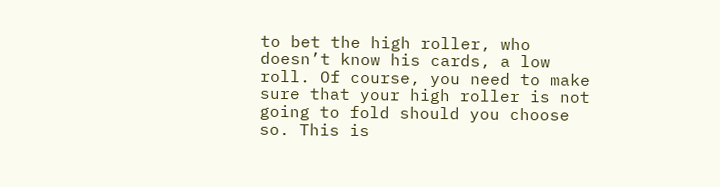to bet the high roller, who doesn’t know his cards, a low roll. Of course, you need to make sure that your high roller is not going to fold should you choose so. This is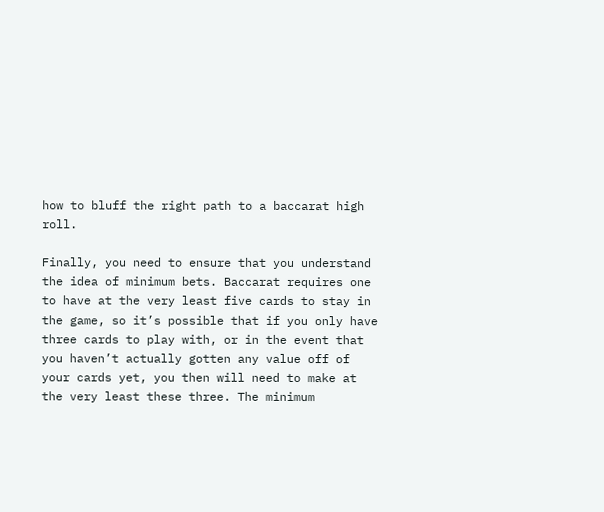how to bluff the right path to a baccarat high roll.

Finally, you need to ensure that you understand the idea of minimum bets. Baccarat requires one to have at the very least five cards to stay in the game, so it’s possible that if you only have three cards to play with, or in the event that you haven’t actually gotten any value off of your cards yet, you then will need to make at the very least these three. The minimum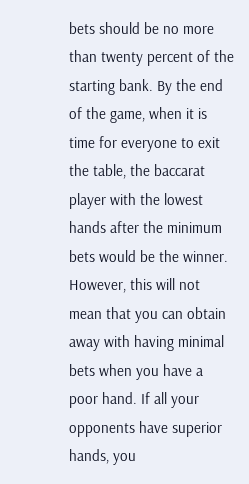bets should be no more than twenty percent of the starting bank. By the end of the game, when it is time for everyone to exit the table, the baccarat player with the lowest hands after the minimum bets would be the winner. However, this will not mean that you can obtain away with having minimal bets when you have a poor hand. If all your opponents have superior hands, you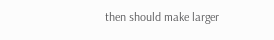then should make larger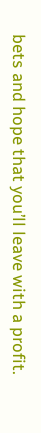bets and hope that you’ll leave with a profit.